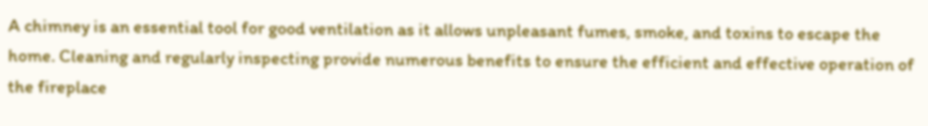A chimney is an essential tool for good ventilation as it allows unpleasant fumes, smoke, and toxins to escape the home. Cleaning and regularly inspecting provide numerous benefits to ensure the efficient and effective operation of the fireplace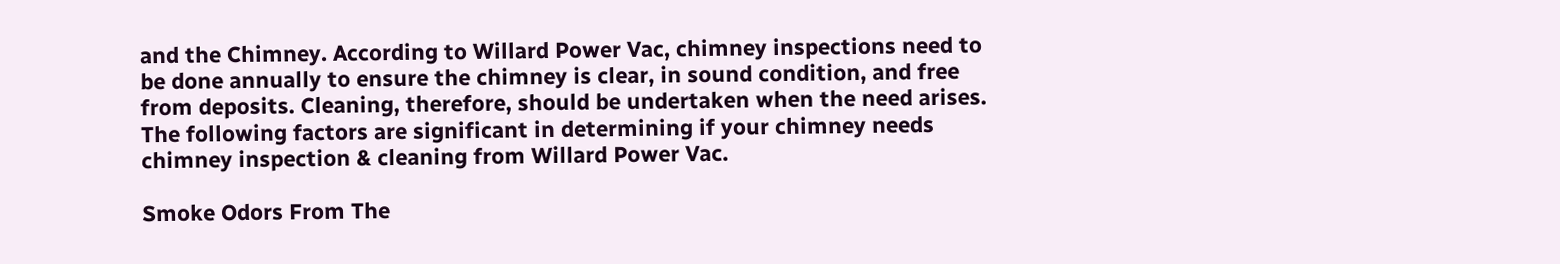and the Chimney. According to Willard Power Vac, chimney inspections need to be done annually to ensure the chimney is clear, in sound condition, and free from deposits. Cleaning, therefore, should be undertaken when the need arises. The following factors are significant in determining if your chimney needs chimney inspection & cleaning from Willard Power Vac.

Smoke Odors From The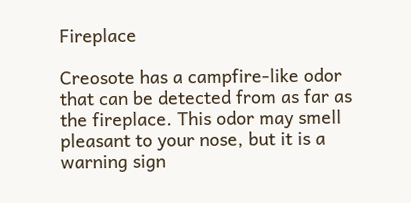Fireplace

Creosote has a campfire-like odor that can be detected from as far as the fireplace. This odor may smell pleasant to your nose, but it is a warning sign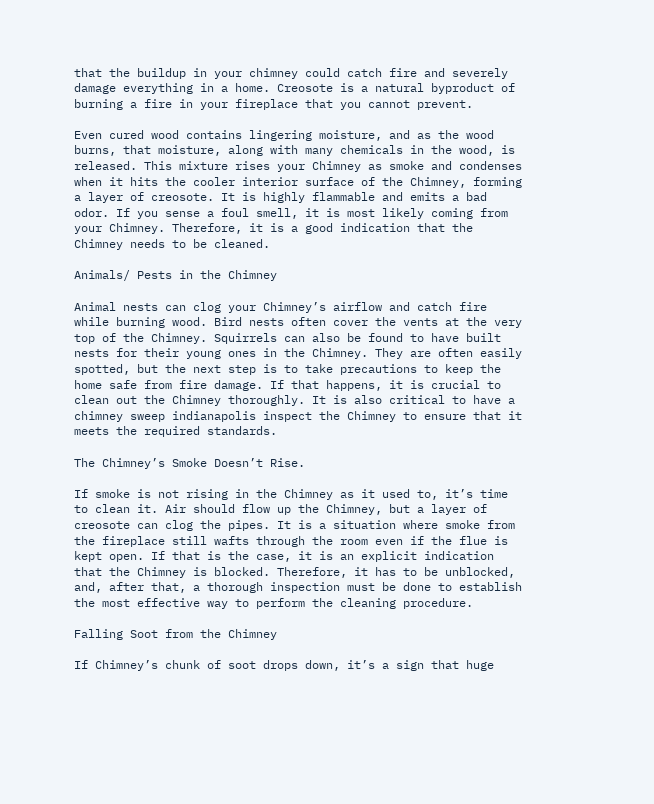that the buildup in your chimney could catch fire and severely damage everything in a home. Creosote is a natural byproduct of burning a fire in your fireplace that you cannot prevent.

Even cured wood contains lingering moisture, and as the wood burns, that moisture, along with many chemicals in the wood, is released. This mixture rises your Chimney as smoke and condenses when it hits the cooler interior surface of the Chimney, forming a layer of creosote. It is highly flammable and emits a bad odor. If you sense a foul smell, it is most likely coming from your Chimney. Therefore, it is a good indication that the Chimney needs to be cleaned.

Animals/ Pests in the Chimney

Animal nests can clog your Chimney’s airflow and catch fire while burning wood. Bird nests often cover the vents at the very top of the Chimney. Squirrels can also be found to have built nests for their young ones in the Chimney. They are often easily spotted, but the next step is to take precautions to keep the home safe from fire damage. If that happens, it is crucial to clean out the Chimney thoroughly. It is also critical to have a chimney sweep indianapolis inspect the Chimney to ensure that it meets the required standards.

The Chimney’s Smoke Doesn’t Rise.

If smoke is not rising in the Chimney as it used to, it’s time to clean it. Air should flow up the Chimney, but a layer of creosote can clog the pipes. It is a situation where smoke from the fireplace still wafts through the room even if the flue is kept open. If that is the case, it is an explicit indication that the Chimney is blocked. Therefore, it has to be unblocked, and, after that, a thorough inspection must be done to establish the most effective way to perform the cleaning procedure.

Falling Soot from the Chimney

If Chimney’s chunk of soot drops down, it’s a sign that huge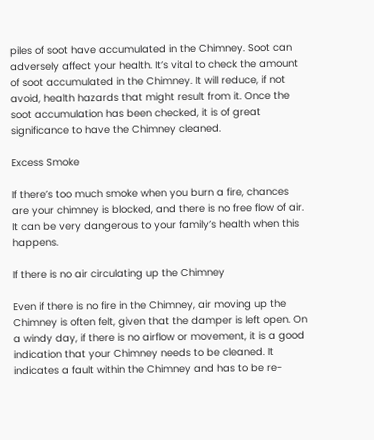piles of soot have accumulated in the Chimney. Soot can adversely affect your health. It’s vital to check the amount of soot accumulated in the Chimney. It will reduce, if not avoid, health hazards that might result from it. Once the soot accumulation has been checked, it is of great significance to have the Chimney cleaned.

Excess Smoke

If there’s too much smoke when you burn a fire, chances are your chimney is blocked, and there is no free flow of air. It can be very dangerous to your family’s health when this happens.

If there is no air circulating up the Chimney

Even if there is no fire in the Chimney, air moving up the Chimney is often felt, given that the damper is left open. On a windy day, if there is no airflow or movement, it is a good indication that your Chimney needs to be cleaned. It indicates a fault within the Chimney and has to be re-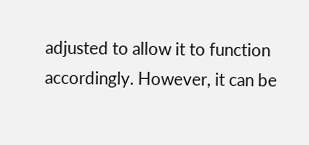adjusted to allow it to function accordingly. However, it can be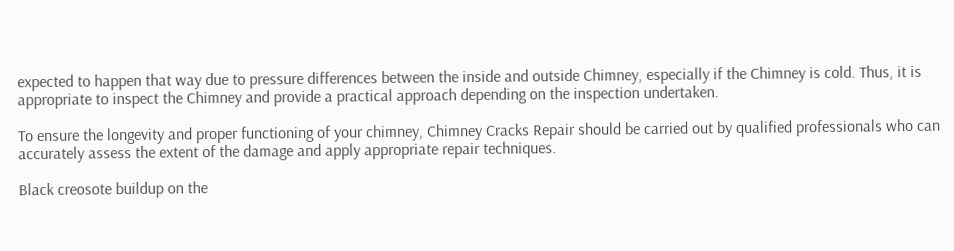expected to happen that way due to pressure differences between the inside and outside Chimney, especially if the Chimney is cold. Thus, it is appropriate to inspect the Chimney and provide a practical approach depending on the inspection undertaken.

To ensure the longevity and proper functioning of your chimney, Chimney Cracks Repair should be carried out by qualified professionals who can accurately assess the extent of the damage and apply appropriate repair techniques.

Black creosote buildup on the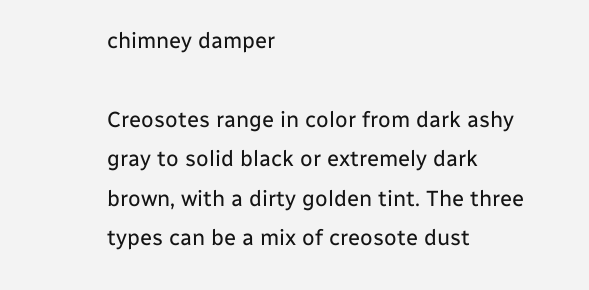chimney damper

Creosotes range in color from dark ashy gray to solid black or extremely dark brown, with a dirty golden tint. The three types can be a mix of creosote dust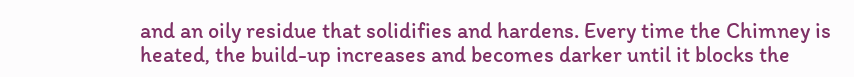and an oily residue that solidifies and hardens. Every time the Chimney is heated, the build-up increases and becomes darker until it blocks the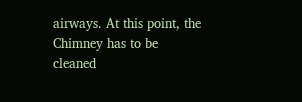airways. At this point, the Chimney has to be cleaned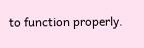to function properly.